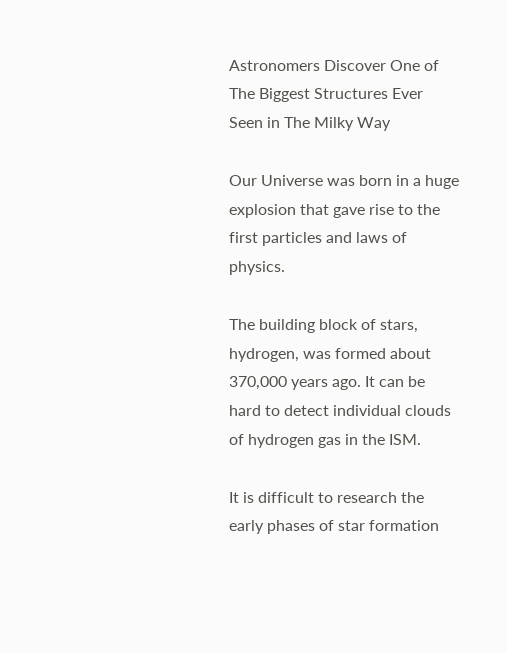Astronomers Discover One of The Biggest Structures Ever Seen in The Milky Way

Our Universe was born in a huge explosion that gave rise to the first particles and laws of physics.

The building block of stars, hydrogen, was formed about 370,000 years ago. It can be hard to detect individual clouds of hydrogen gas in the ISM.

It is difficult to research the early phases of star formation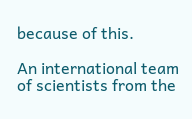because of this.

An international team of scientists from the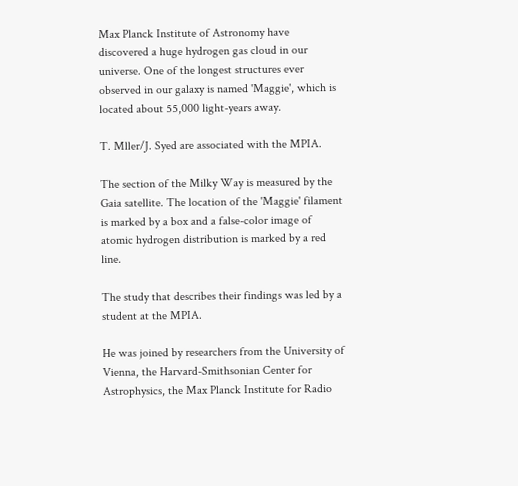Max Planck Institute of Astronomy have discovered a huge hydrogen gas cloud in our universe. One of the longest structures ever observed in our galaxy is named 'Maggie', which is located about 55,000 light-years away.

T. Mller/J. Syed are associated with the MPIA.

The section of the Milky Way is measured by the Gaia satellite. The location of the 'Maggie' filament is marked by a box and a false-color image of atomic hydrogen distribution is marked by a red line.

The study that describes their findings was led by a student at the MPIA.

He was joined by researchers from the University of Vienna, the Harvard-Smithsonian Center for Astrophysics, the Max Planck Institute for Radio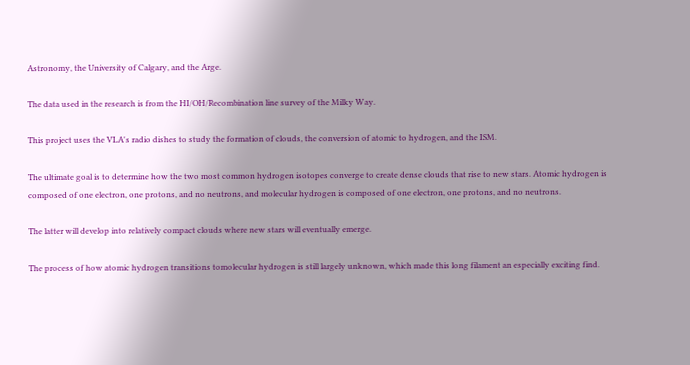Astronomy, the University of Calgary, and the Arge.

The data used in the research is from the HI/OH/Recombination line survey of the Milky Way.

This project uses the VLA's radio dishes to study the formation of clouds, the conversion of atomic to hydrogen, and the ISM.

The ultimate goal is to determine how the two most common hydrogen isotopes converge to create dense clouds that rise to new stars. Atomic hydrogen is composed of one electron, one protons, and no neutrons, and molecular hydrogen is composed of one electron, one protons, and no neutrons.

The latter will develop into relatively compact clouds where new stars will eventually emerge.

The process of how atomic hydrogen transitions tomolecular hydrogen is still largely unknown, which made this long filament an especially exciting find.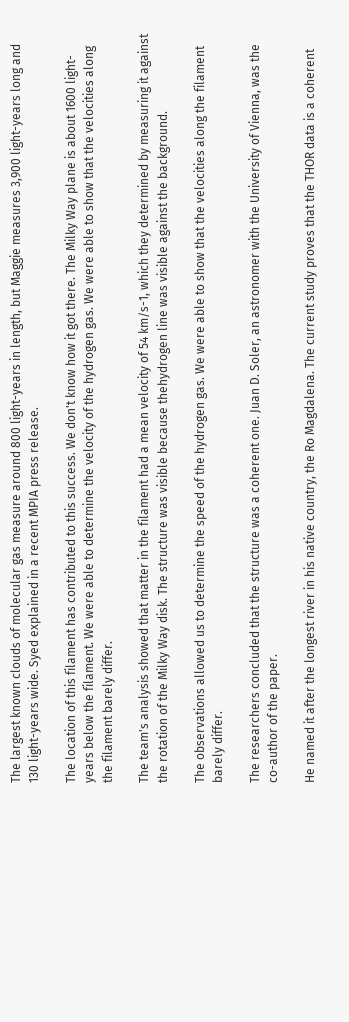The largest known clouds of molecular gas measure around 800 light-years in length, but Maggie measures 3,900 light-years long and 130 light-years wide. Syed explained in a recent MPIA press release.

The location of this filament has contributed to this success. We don't know how it got there. The Milky Way plane is about 1600 light-years below the filament. We were able to determine the velocity of the hydrogen gas. We were able to show that the velocities along the filament barely differ.

The team's analysis showed that matter in the filament had a mean velocity of 54 km/s-1, which they determined by measuring it against the rotation of the Milky Way disk. The structure was visible because thehydrogen line was visible against the background.

The observations allowed us to determine the speed of the hydrogen gas. We were able to show that the velocities along the filament barely differ.

The researchers concluded that the structure was a coherent one. Juan D. Soler, an astronomer with the University of Vienna, was the co-author of the paper.

He named it after the longest river in his native country, the Ro Magdalena. The current study proves that the THOR data is a coherent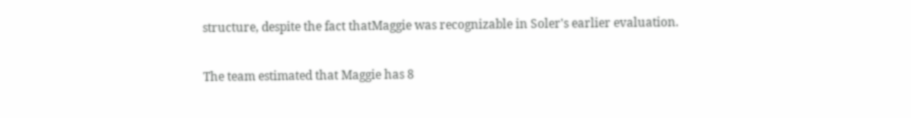structure, despite the fact thatMaggie was recognizable in Soler's earlier evaluation.

The team estimated that Maggie has 8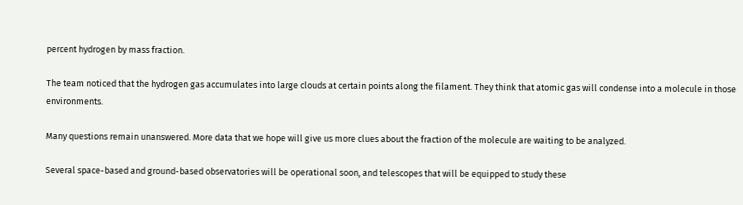percent hydrogen by mass fraction.

The team noticed that the hydrogen gas accumulates into large clouds at certain points along the filament. They think that atomic gas will condense into a molecule in those environments.

Many questions remain unanswered. More data that we hope will give us more clues about the fraction of the molecule are waiting to be analyzed.

Several space-based and ground-based observatories will be operational soon, and telescopes that will be equipped to study these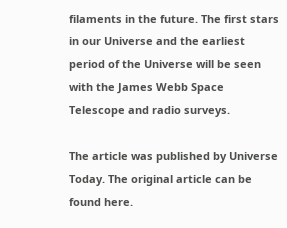filaments in the future. The first stars in our Universe and the earliest period of the Universe will be seen with the James Webb Space Telescope and radio surveys.

The article was published by Universe Today. The original article can be found here.